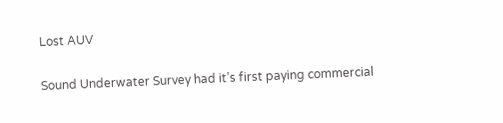Lost AUV

Sound Underwater Survey had it’s first paying commercial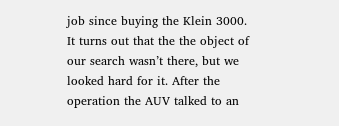job since buying the Klein 3000. It turns out that the the object of our search wasn’t there, but we looked hard for it. After the operation the AUV talked to an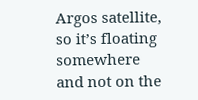Argos satellite, so it’s floating somewhere and not on the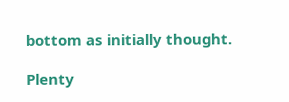bottom as initially thought.

Plenty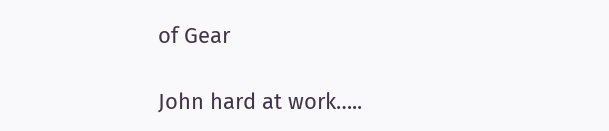of Gear

John hard at work…..